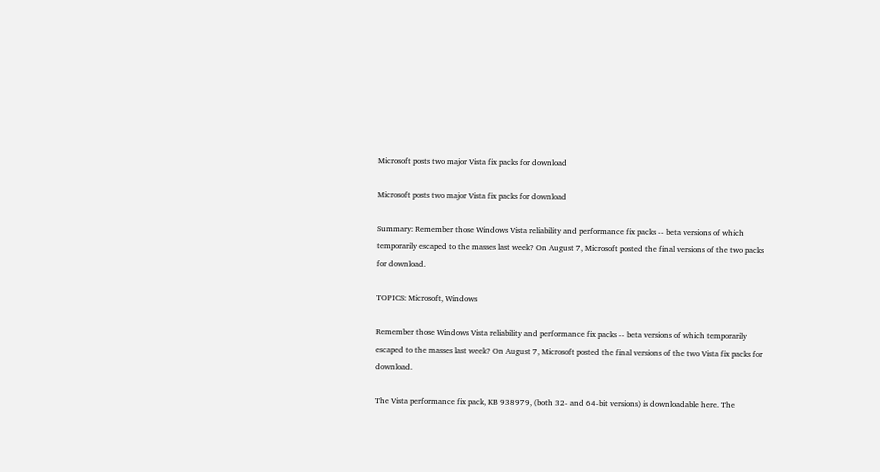Microsoft posts two major Vista fix packs for download

Microsoft posts two major Vista fix packs for download

Summary: Remember those Windows Vista reliability and performance fix packs -- beta versions of which temporarily escaped to the masses last week? On August 7, Microsoft posted the final versions of the two packs for download.

TOPICS: Microsoft, Windows

Remember those Windows Vista reliability and performance fix packs -- beta versions of which temporarily escaped to the masses last week? On August 7, Microsoft posted the final versions of the two Vista fix packs for download.

The Vista performance fix pack, KB 938979, (both 32- and 64-bit versions) is downloadable here. The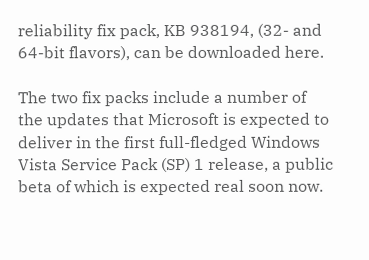reliability fix pack, KB 938194, (32- and 64-bit flavors), can be downloaded here.

The two fix packs include a number of the updates that Microsoft is expected to deliver in the first full-fledged Windows Vista Service Pack (SP) 1 release, a public beta of which is expected real soon now.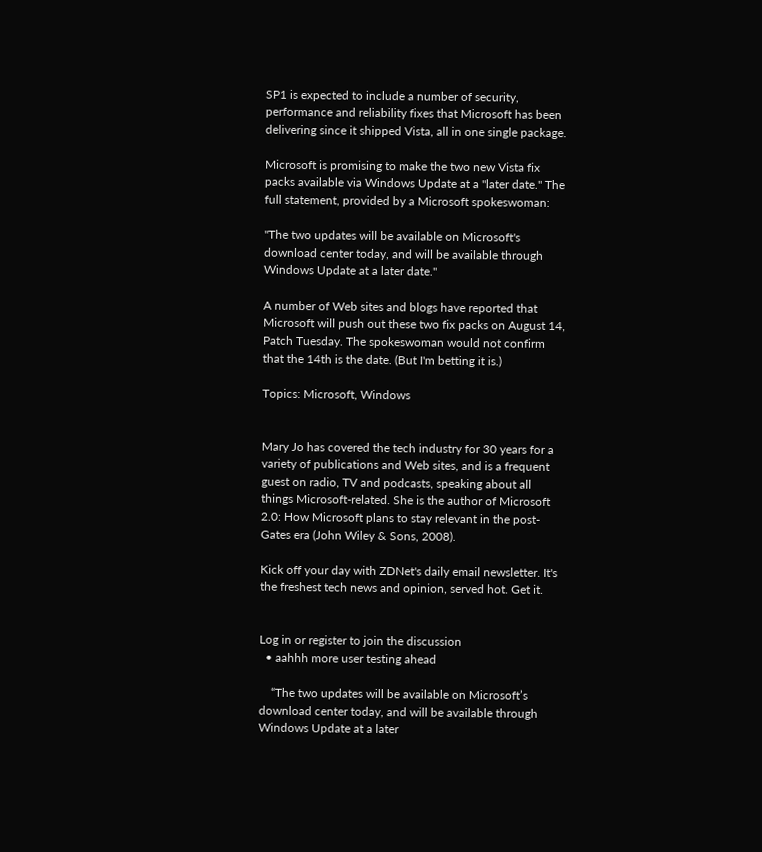SP1 is expected to include a number of security, performance and reliability fixes that Microsoft has been delivering since it shipped Vista, all in one single package.

Microsoft is promising to make the two new Vista fix packs available via Windows Update at a "later date." The full statement, provided by a Microsoft spokeswoman:

"The two updates will be available on Microsoft's download center today, and will be available through Windows Update at a later date."

A number of Web sites and blogs have reported that Microsoft will push out these two fix packs on August 14, Patch Tuesday. The spokeswoman would not confirm that the 14th is the date. (But I'm betting it is.)

Topics: Microsoft, Windows


Mary Jo has covered the tech industry for 30 years for a variety of publications and Web sites, and is a frequent guest on radio, TV and podcasts, speaking about all things Microsoft-related. She is the author of Microsoft 2.0: How Microsoft plans to stay relevant in the post-Gates era (John Wiley & Sons, 2008).

Kick off your day with ZDNet's daily email newsletter. It's the freshest tech news and opinion, served hot. Get it.


Log in or register to join the discussion
  • aahhh more user testing ahead

    “The two updates will be available on Microsoft’s download center today, and will be available through Windows Update at a later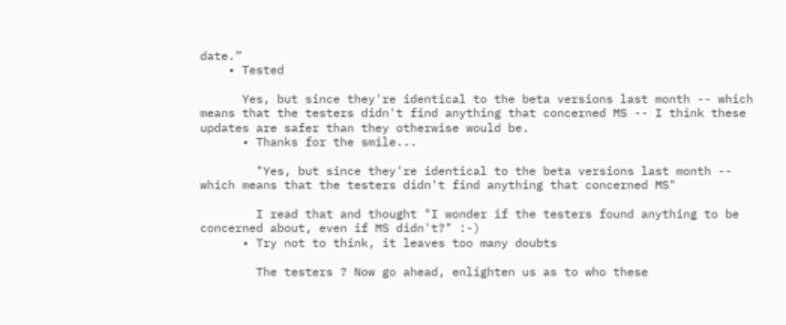date.”
    • Tested

      Yes, but since they're identical to the beta versions last month -- which means that the testers didn't find anything that concerned MS -- I think these updates are safer than they otherwise would be.
      • Thanks for the smile...

        "Yes, but since they're identical to the beta versions last month -- which means that the testers didn't find anything that concerned MS"

        I read that and thought "I wonder if the testers found anything to be concerned about, even if MS didn't?" :-)
      • Try not to think, it leaves too many doubts

        The testers ? Now go ahead, enlighten us as to who these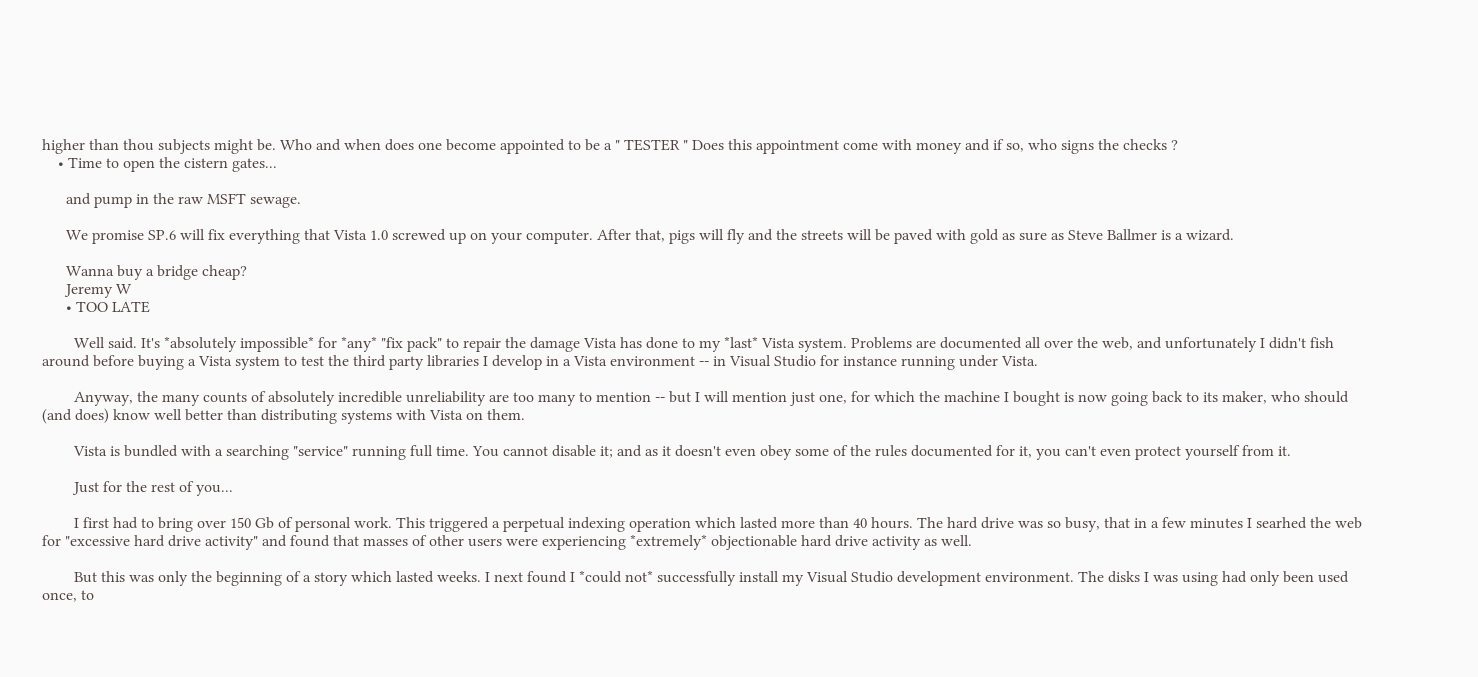higher than thou subjects might be. Who and when does one become appointed to be a " TESTER " Does this appointment come with money and if so, who signs the checks ?
    • Time to open the cistern gates...

      and pump in the raw MSFT sewage.

      We promise SP.6 will fix everything that Vista 1.0 screwed up on your computer. After that, pigs will fly and the streets will be paved with gold as sure as Steve Ballmer is a wizard.

      Wanna buy a bridge cheap?
      Jeremy W
      • TOO LATE

        Well said. It's *absolutely impossible* for *any* "fix pack" to repair the damage Vista has done to my *last* Vista system. Problems are documented all over the web, and unfortunately I didn't fish around before buying a Vista system to test the third party libraries I develop in a Vista environment -- in Visual Studio for instance running under Vista.

        Anyway, the many counts of absolutely incredible unreliability are too many to mention -- but I will mention just one, for which the machine I bought is now going back to its maker, who should (and does) know well better than distributing systems with Vista on them.

        Vista is bundled with a searching "service" running full time. You cannot disable it; and as it doesn't even obey some of the rules documented for it, you can't even protect yourself from it.

        Just for the rest of you...

        I first had to bring over 150 Gb of personal work. This triggered a perpetual indexing operation which lasted more than 40 hours. The hard drive was so busy, that in a few minutes I searhed the web for "excessive hard drive activity" and found that masses of other users were experiencing *extremely* objectionable hard drive activity as well.

        But this was only the beginning of a story which lasted weeks. I next found I *could not* successfully install my Visual Studio development environment. The disks I was using had only been used once, to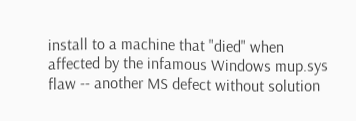install to a machine that "died" when affected by the infamous Windows mup.sys flaw -- another MS defect without solution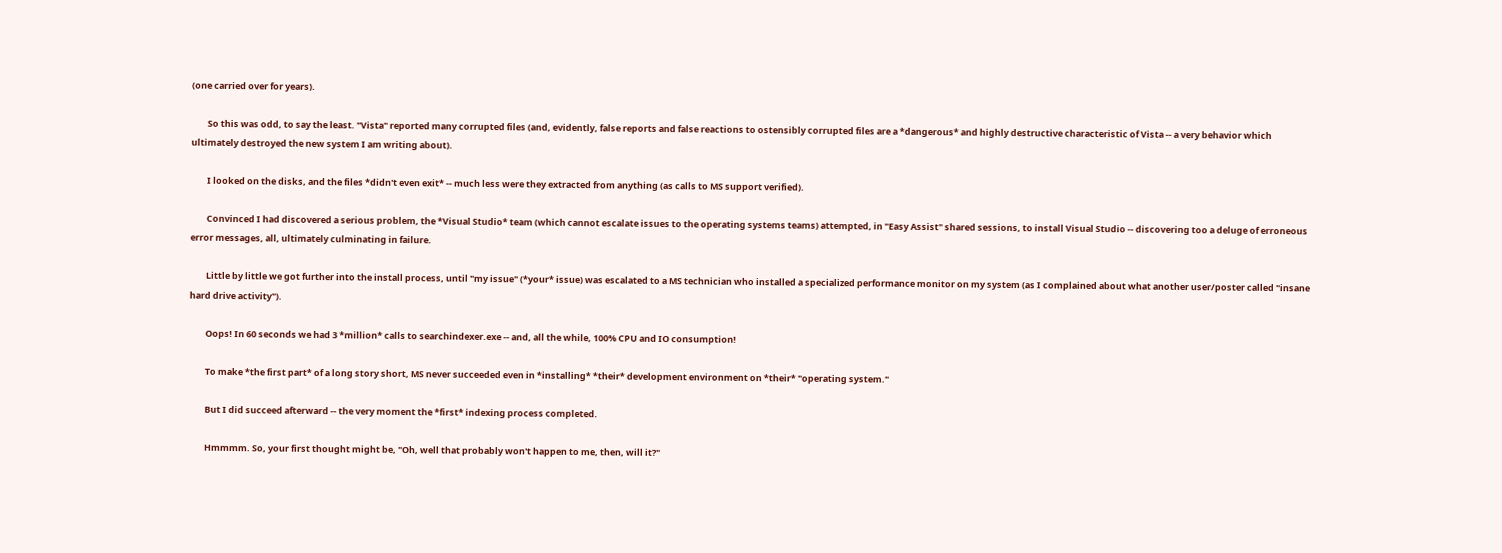(one carried over for years).

        So this was odd, to say the least. "Vista" reported many corrupted files (and, evidently, false reports and false reactions to ostensibly corrupted files are a *dangerous* and highly destructive characteristic of Vista -- a very behavior which ultimately destroyed the new system I am writing about).

        I looked on the disks, and the files *didn't even exit* -- much less were they extracted from anything (as calls to MS support verified).

        Convinced I had discovered a serious problem, the *Visual Studio* team (which cannot escalate issues to the operating systems teams) attempted, in "Easy Assist" shared sessions, to install Visual Studio -- discovering too a deluge of erroneous error messages, all, ultimately culminating in failure.

        Little by little we got further into the install process, until "my issue" (*your* issue) was escalated to a MS technician who installed a specialized performance monitor on my system (as I complained about what another user/poster called "insane hard drive activity").

        Oops! In 60 seconds we had 3 *million* calls to searchindexer.exe -- and, all the while, 100% CPU and IO consumption!

        To make *the first part* of a long story short, MS never succeeded even in *installing* *their* development environment on *their* "operating system."

        But I did succeed afterward -- the very moment the *first* indexing process completed.

        Hmmmm. So, your first thought might be, "Oh, well that probably won't happen to me, then, will it?"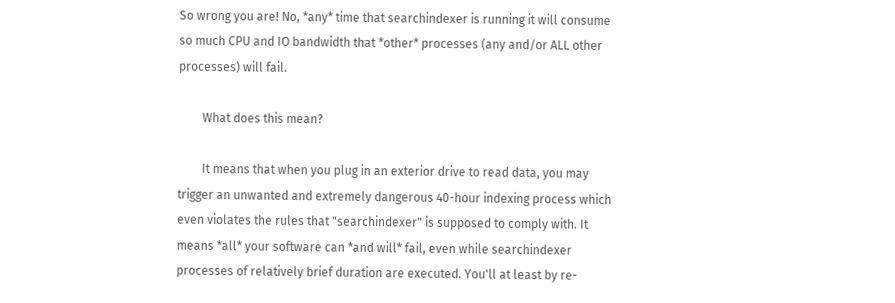So wrong you are! No, *any* time that searchindexer is running it will consume so much CPU and IO bandwidth that *other* processes (any and/or ALL other processes) will fail.

        What does this mean?

        It means that when you plug in an exterior drive to read data, you may trigger an unwanted and extremely dangerous 40-hour indexing process which even violates the rules that "searchindexer" is supposed to comply with. It means *all* your software can *and will* fail, even while searchindexer processes of relatively brief duration are executed. You'll at least by re-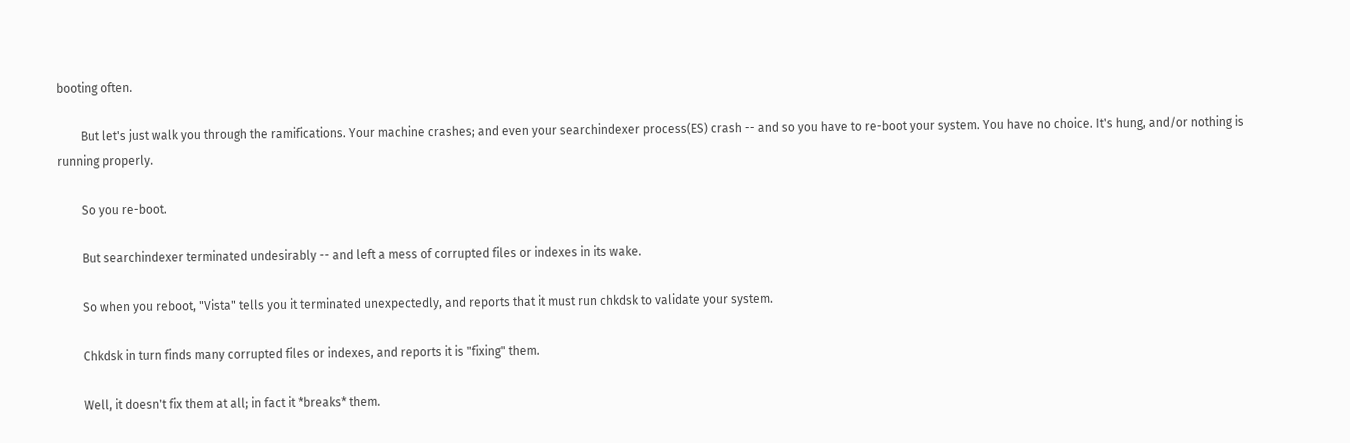booting often.

        But let's just walk you through the ramifications. Your machine crashes; and even your searchindexer process(ES) crash -- and so you have to re-boot your system. You have no choice. It's hung, and/or nothing is running properly.

        So you re-boot.

        But searchindexer terminated undesirably -- and left a mess of corrupted files or indexes in its wake.

        So when you reboot, "Vista" tells you it terminated unexpectedly, and reports that it must run chkdsk to validate your system.

        Chkdsk in turn finds many corrupted files or indexes, and reports it is "fixing" them.

        Well, it doesn't fix them at all; in fact it *breaks* them.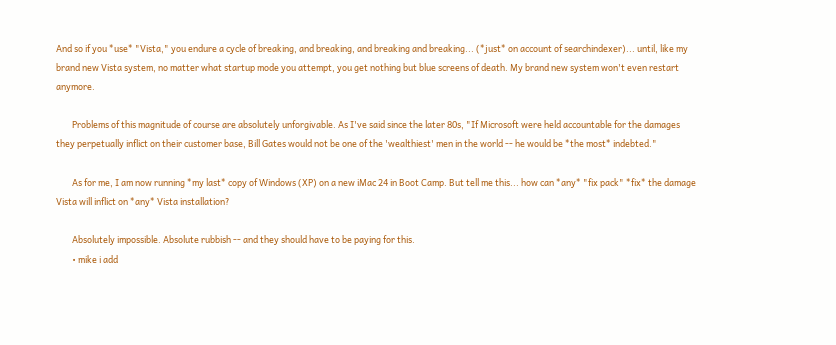And so if you *use* "Vista," you endure a cycle of breaking, and breaking, and breaking and breaking... (*just* on account of searchindexer)... until, like my brand new Vista system, no matter what startup mode you attempt, you get nothing but blue screens of death. My brand new system won't even restart anymore.

        Problems of this magnitude of course are absolutely unforgivable. As I've said since the later 80s, "If Microsoft were held accountable for the damages they perpetually inflict on their customer base, Bill Gates would not be one of the 'wealthiest' men in the world -- he would be *the most* indebted."

        As for me, I am now running *my last* copy of Windows (XP) on a new iMac 24 in Boot Camp. But tell me this... how can *any* "fix pack" *fix* the damage Vista will inflict on *any* Vista installation?

        Absolutely impossible. Absolute rubbish -- and they should have to be paying for this.
        • mike i add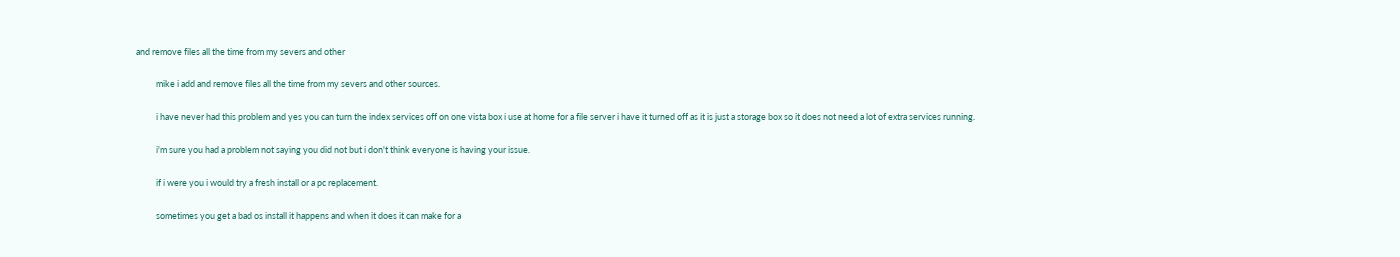and remove files all the time from my severs and other

          mike i add and remove files all the time from my severs and other sources.

          i have never had this problem and yes you can turn the index services off on one vista box i use at home for a file server i have it turned off as it is just a storage box so it does not need a lot of extra services running.

          i'm sure you had a problem not saying you did not but i don't think everyone is having your issue.

          if i were you i would try a fresh install or a pc replacement.

          sometimes you get a bad os install it happens and when it does it can make for a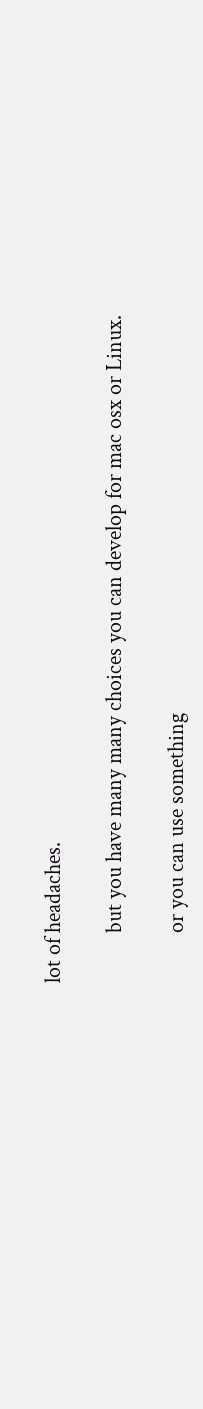lot of headaches.

          but you have many many choices you can develop for mac osx or Linux.

          or you can use something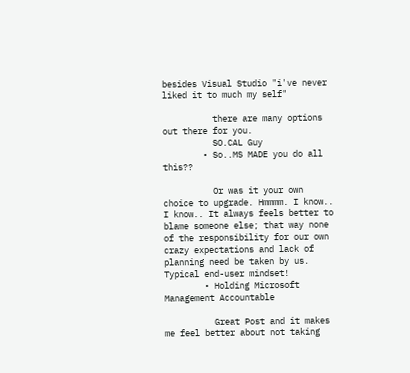besides Visual Studio "i've never liked it to much my self"

          there are many options out there for you.
          SO.CAL Guy
        • So..MS MADE you do all this??

          Or was it your own choice to upgrade. Hmmmm. I know.. I know.. It always feels better to blame someone else; that way none of the responsibility for our own crazy expectations and lack of planning need be taken by us. Typical end-user mindset!
        • Holding Microsoft Management Accountable

          Great Post and it makes me feel better about not taking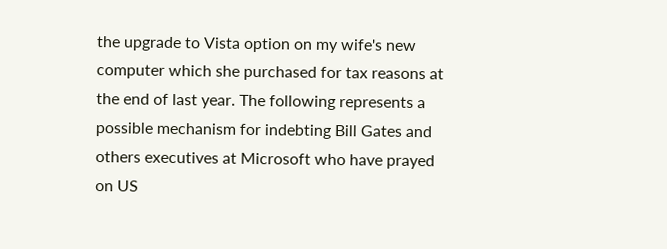the upgrade to Vista option on my wife's new computer which she purchased for tax reasons at the end of last year. The following represents a possible mechanism for indebting Bill Gates and others executives at Microsoft who have prayed on US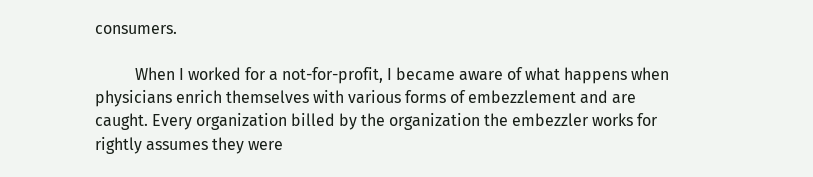consumers.

          When I worked for a not-for-profit, I became aware of what happens when physicians enrich themselves with various forms of embezzlement and are caught. Every organization billed by the organization the embezzler works for rightly assumes they were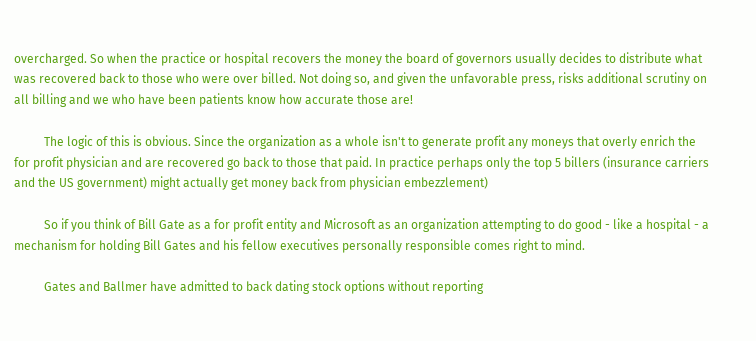overcharged. So when the practice or hospital recovers the money the board of governors usually decides to distribute what was recovered back to those who were over billed. Not doing so, and given the unfavorable press, risks additional scrutiny on all billing and we who have been patients know how accurate those are!

          The logic of this is obvious. Since the organization as a whole isn't to generate profit any moneys that overly enrich the for profit physician and are recovered go back to those that paid. In practice perhaps only the top 5 billers (insurance carriers and the US government) might actually get money back from physician embezzlement)

          So if you think of Bill Gate as a for profit entity and Microsoft as an organization attempting to do good - like a hospital - a mechanism for holding Bill Gates and his fellow executives personally responsible comes right to mind.

          Gates and Ballmer have admitted to back dating stock options without reporting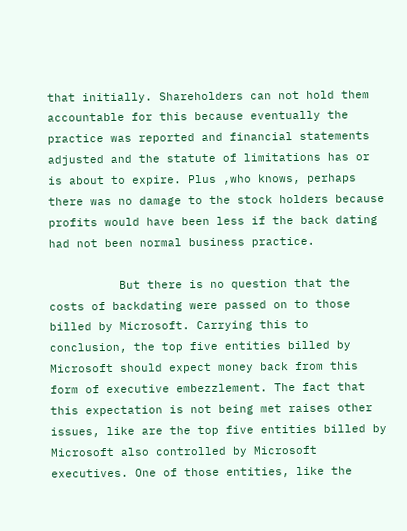that initially. Shareholders can not hold them accountable for this because eventually the practice was reported and financial statements adjusted and the statute of limitations has or is about to expire. Plus ,who knows, perhaps there was no damage to the stock holders because profits would have been less if the back dating had not been normal business practice.

          But there is no question that the costs of backdating were passed on to those billed by Microsoft. Carrying this to conclusion, the top five entities billed by Microsoft should expect money back from this form of executive embezzlement. The fact that this expectation is not being met raises other issues, like are the top five entities billed by Microsoft also controlled by Microsoft executives. One of those entities, like the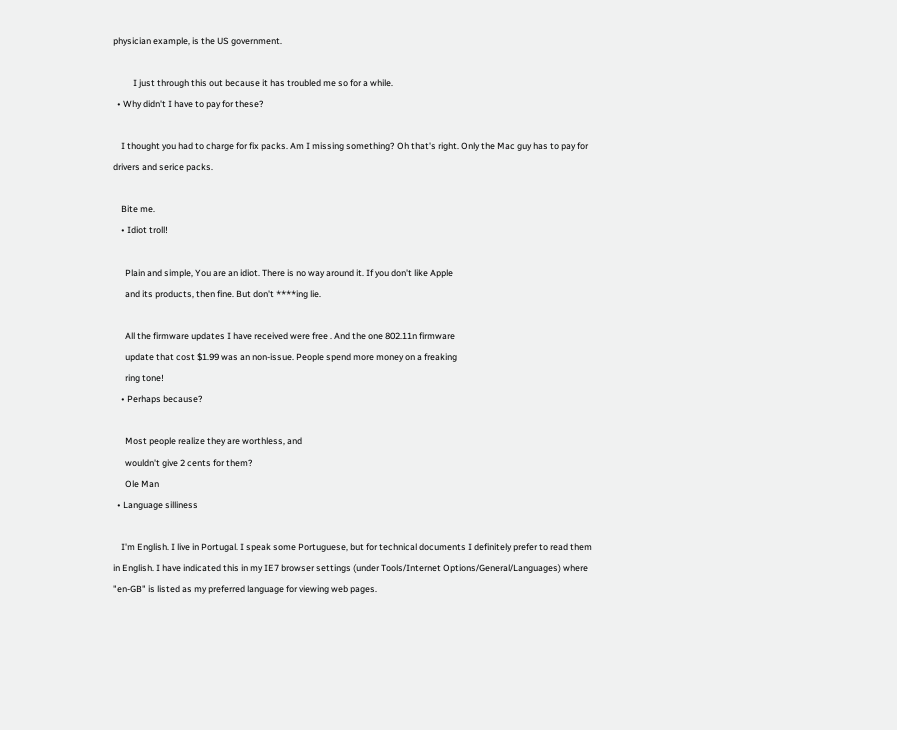physician example, is the US government.

          I just through this out because it has troubled me so for a while.
  • Why didn't I have to pay for these?

    I thought you had to charge for fix packs. Am I missing something? Oh that's right. Only the Mac guy has to pay for drivers and serice packs.

    Bite me.
    • Idiot troll!

      Plain and simple, You are an idiot. There is no way around it. If you don't like Apple
      and its products, then fine. But don't ****ing lie.

      All the firmware updates I have received were free . And the one 802.11n firmware
      update that cost $1.99 was an non-issue. People spend more money on a freaking
      ring tone!
    • Perhaps because?

      Most people realize they are worthless, and
      wouldn't give 2 cents for them?
      Ole Man
  • Language silliness

    I'm English. I live in Portugal. I speak some Portuguese, but for technical documents I definitely prefer to read them in English. I have indicated this in my IE7 browser settings (under Tools/Internet Options/General/Languages) where "en-GB" is listed as my preferred language for viewing web pages.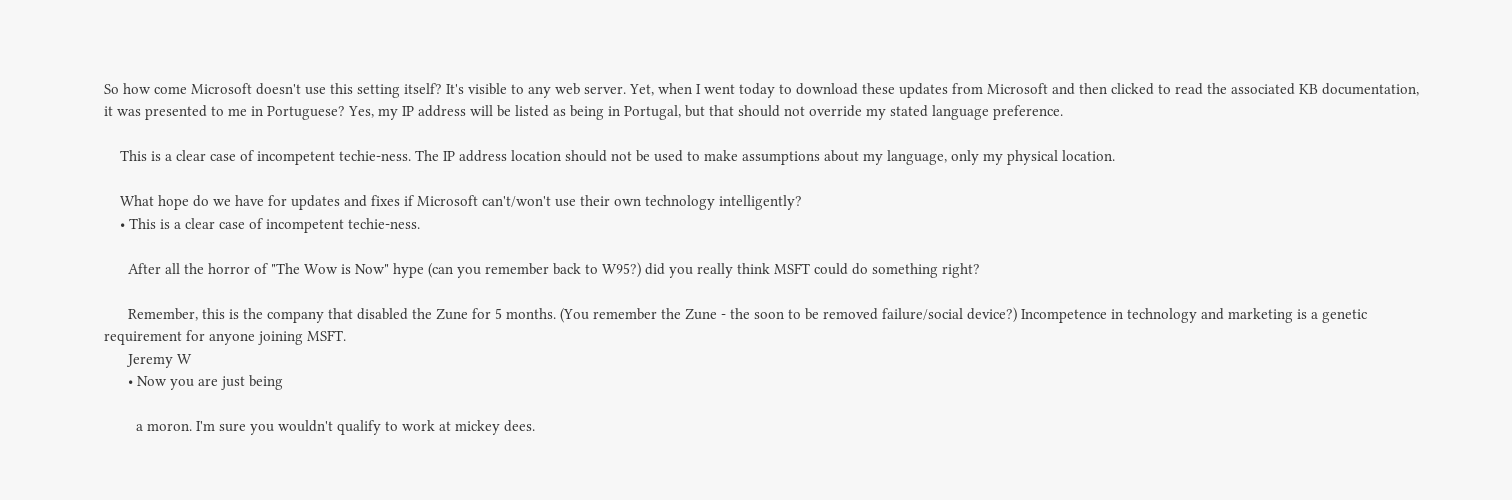So how come Microsoft doesn't use this setting itself? It's visible to any web server. Yet, when I went today to download these updates from Microsoft and then clicked to read the associated KB documentation, it was presented to me in Portuguese? Yes, my IP address will be listed as being in Portugal, but that should not override my stated language preference.

    This is a clear case of incompetent techie-ness. The IP address location should not be used to make assumptions about my language, only my physical location.

    What hope do we have for updates and fixes if Microsoft can't/won't use their own technology intelligently?
    • This is a clear case of incompetent techie-ness.

      After all the horror of "The Wow is Now" hype (can you remember back to W95?) did you really think MSFT could do something right?

      Remember, this is the company that disabled the Zune for 5 months. (You remember the Zune - the soon to be removed failure/social device?) Incompetence in technology and marketing is a genetic requirement for anyone joining MSFT.
      Jeremy W
      • Now you are just being

        a moron. I'm sure you wouldn't qualify to work at mickey dees.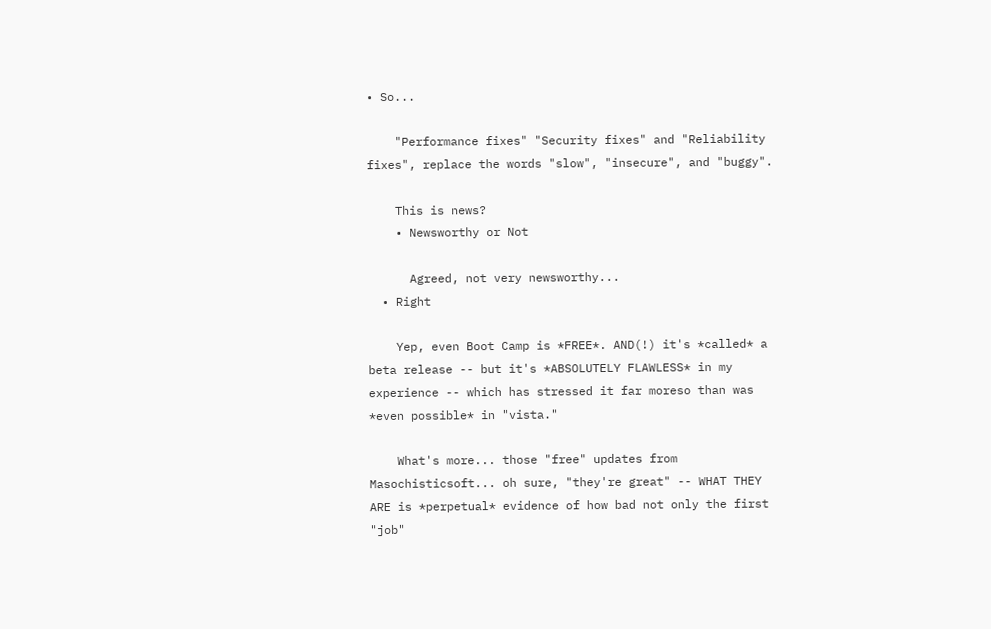• So...

    "Performance fixes" "Security fixes" and "Reliability fixes", replace the words "slow", "insecure", and "buggy".

    This is news?
    • Newsworthy or Not

      Agreed, not very newsworthy...
  • Right

    Yep, even Boot Camp is *FREE*. AND(!) it's *called* a beta release -- but it's *ABSOLUTELY FLAWLESS* in my experience -- which has stressed it far moreso than was *even possible* in "vista."

    What's more... those "free" updates from Masochisticsoft... oh sure, "they're great" -- WHAT THEY ARE is *perpetual* evidence of how bad not only the first "job"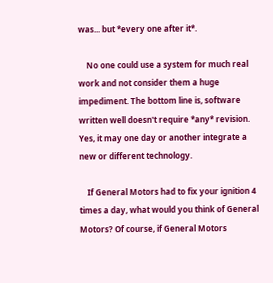was... but *every one after it*.

    No one could use a system for much real work and not consider them a huge impediment. The bottom line is, software written well doesn't require *any* revision. Yes, it may one day or another integrate a new or different technology.

    If General Motors had to fix your ignition 4 times a day, what would you think of General Motors? Of course, if General Motors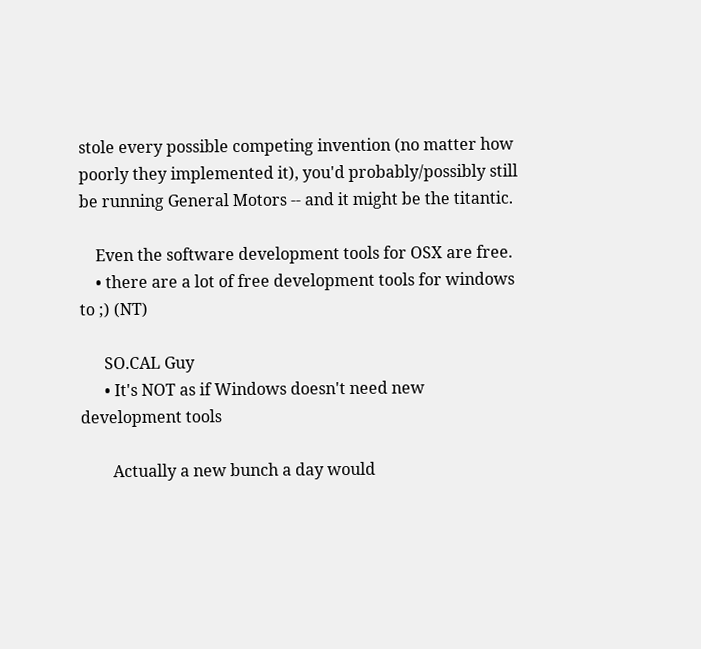stole every possible competing invention (no matter how poorly they implemented it), you'd probably/possibly still be running General Motors -- and it might be the titantic.

    Even the software development tools for OSX are free.
    • there are a lot of free development tools for windows to ;) (NT)

      SO.CAL Guy
      • It's NOT as if Windows doesn't need new development tools

        Actually a new bunch a day would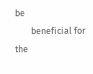be
        beneficial for the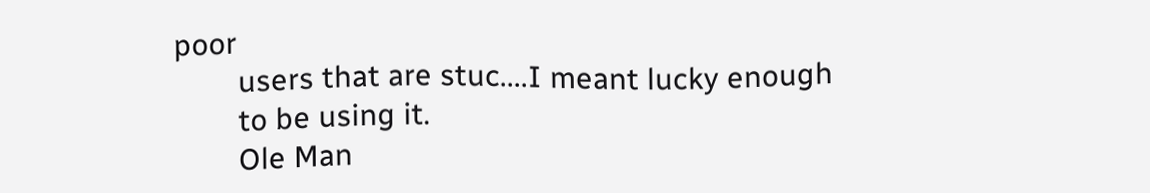poor
        users that are stuc....I meant lucky enough
        to be using it.
        Ole Man